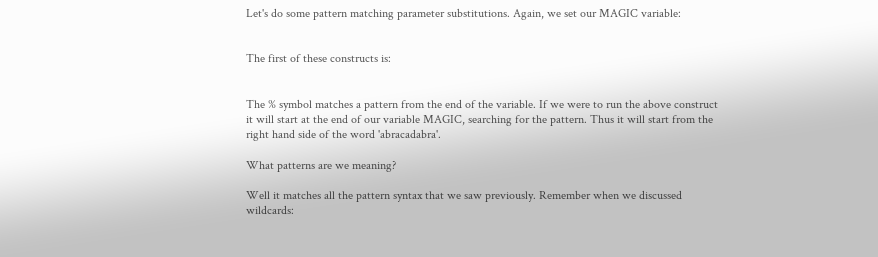Let's do some pattern matching parameter substitutions. Again, we set our MAGIC variable:


The first of these constructs is:


The % symbol matches a pattern from the end of the variable. If we were to run the above construct it will start at the end of our variable MAGIC, searching for the pattern. Thus it will start from the right hand side of the word 'abracadabra'.

What patterns are we meaning?

Well it matches all the pattern syntax that we saw previously. Remember when we discussed wildcards: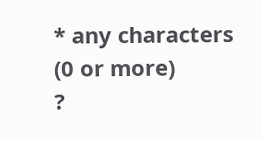* any characters (0 or more)
?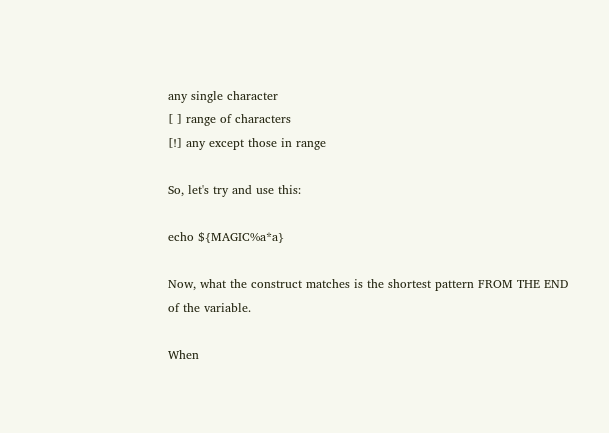any single character
[ ] range of characters
[!] any except those in range

So, let's try and use this:

echo ${MAGIC%a*a}

Now, what the construct matches is the shortest pattern FROM THE END of the variable.

When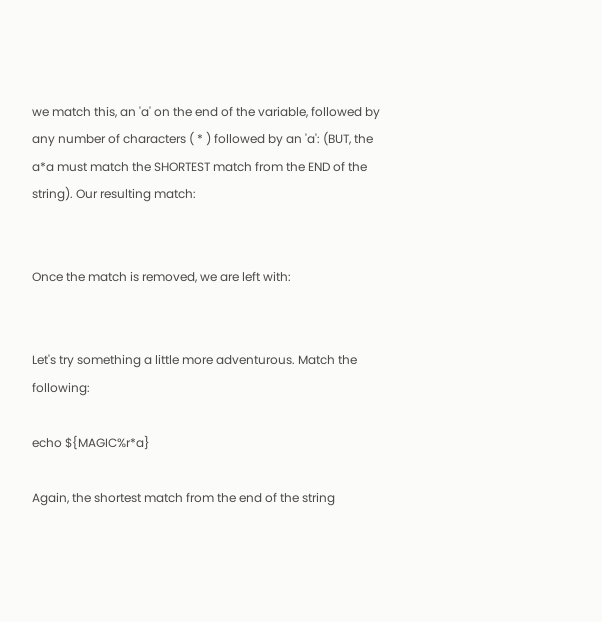we match this, an 'a' on the end of the variable, followed by any number of characters ( * ) followed by an 'a': (BUT, the a*a must match the SHORTEST match from the END of the string). Our resulting match:


Once the match is removed, we are left with:


Let's try something a little more adventurous. Match the following:

echo ${MAGIC%r*a}

Again, the shortest match from the end of the string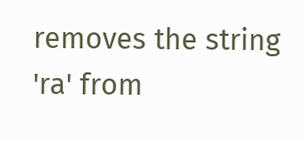removes the string 'ra' from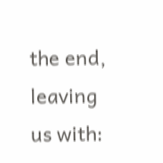the end, leaving us with: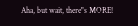Aha, but wait, there"s MORE!